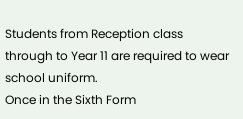Students from Reception class through to Year 11 are required to wear school uniform.
Once in the Sixth Form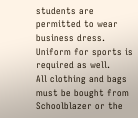students are permitted to wear business dress.
Uniform for sports is required as well.
All clothing and bags must be bought from Schoolblazer or the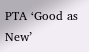PTA ‘Good as New’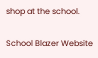shop at the school.

School Blazer Website